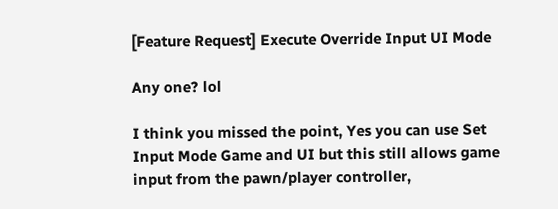[Feature Request] Execute Override Input UI Mode

Any one? lol

I think you missed the point, Yes you can use Set Input Mode Game and UI but this still allows game input from the pawn/player controller,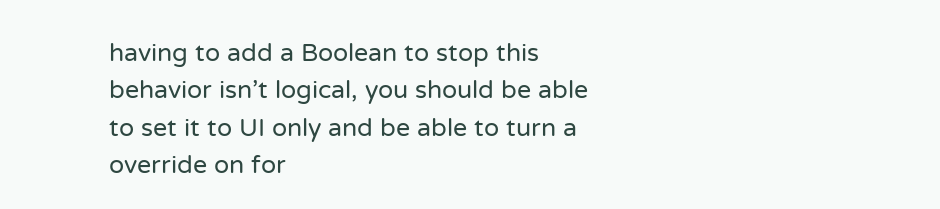having to add a Boolean to stop this behavior isn’t logical, you should be able to set it to UI only and be able to turn a override on for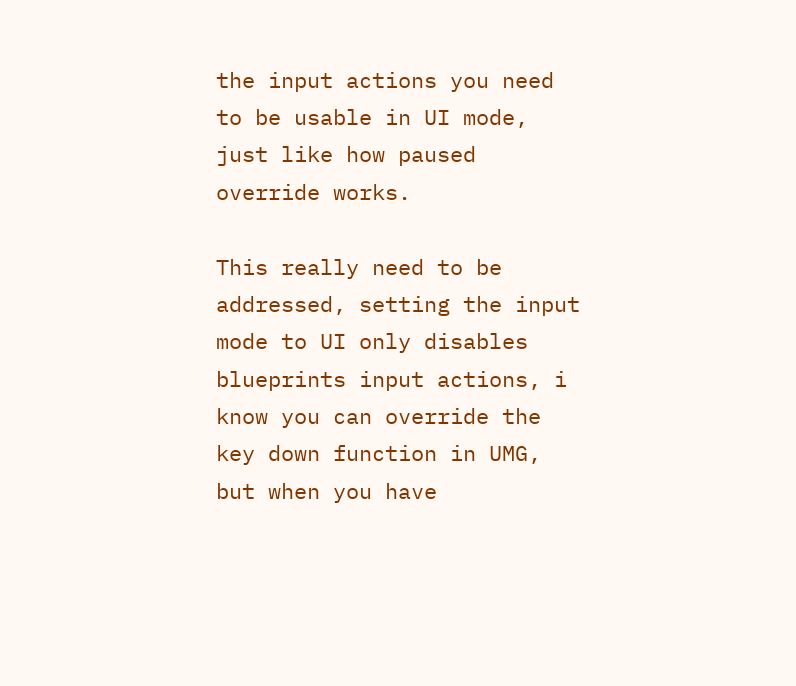the input actions you need to be usable in UI mode, just like how paused override works.

This really need to be addressed, setting the input mode to UI only disables blueprints input actions, i know you can override the key down function in UMG, but when you have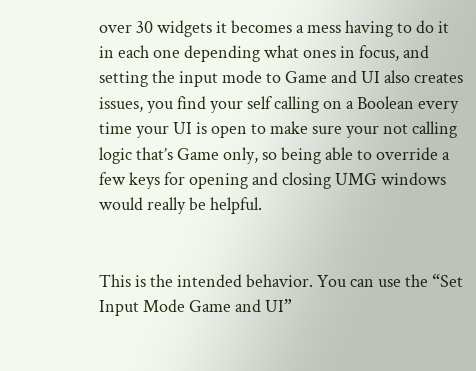over 30 widgets it becomes a mess having to do it in each one depending what ones in focus, and setting the input mode to Game and UI also creates issues, you find your self calling on a Boolean every time your UI is open to make sure your not calling logic that’s Game only, so being able to override a few keys for opening and closing UMG windows would really be helpful.


This is the intended behavior. You can use the “Set Input Mode Game and UI”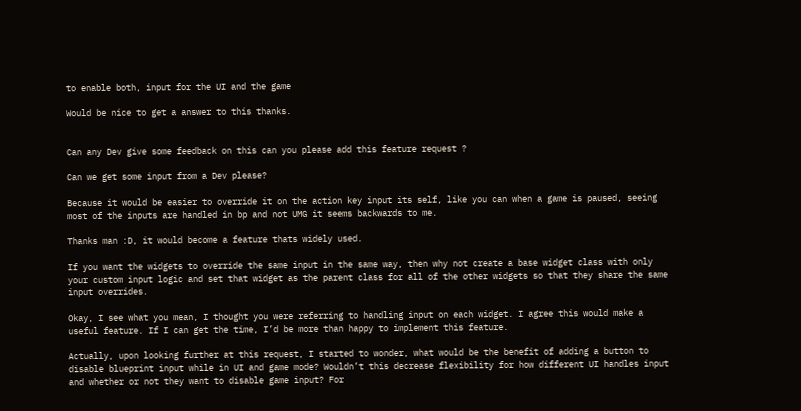to enable both, input for the UI and the game

Would be nice to get a answer to this thanks.


Can any Dev give some feedback on this can you please add this feature request ?

Can we get some input from a Dev please?

Because it would be easier to override it on the action key input its self, like you can when a game is paused, seeing most of the inputs are handled in bp and not UMG it seems backwards to me.

Thanks man :D, it would become a feature thats widely used.

If you want the widgets to override the same input in the same way, then why not create a base widget class with only your custom input logic and set that widget as the parent class for all of the other widgets so that they share the same input overrides.

Okay, I see what you mean, I thought you were referring to handling input on each widget. I agree this would make a useful feature. If I can get the time, I’d be more than happy to implement this feature.

Actually, upon looking further at this request, I started to wonder, what would be the benefit of adding a button to disable blueprint input while in UI and game mode? Wouldn’t this decrease flexibility for how different UI handles input and whether or not they want to disable game input? For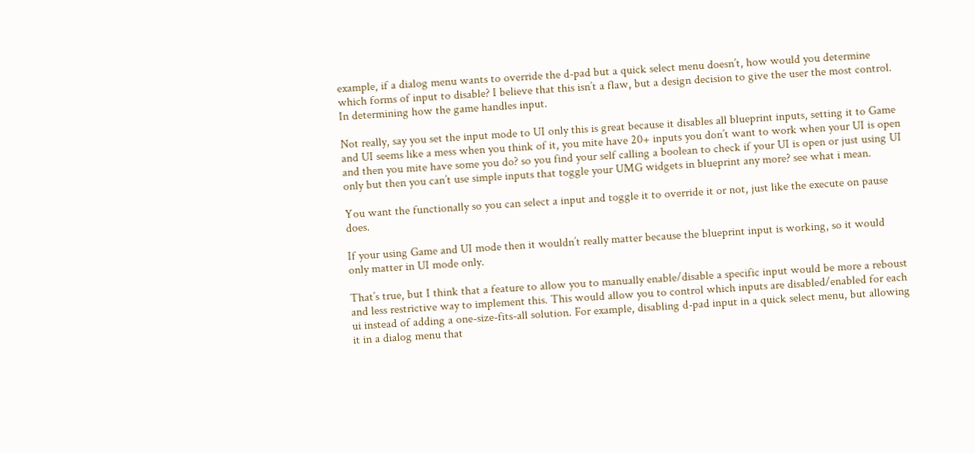example, if a dialog menu wants to override the d-pad but a quick select menu doesn’t, how would you determine which forms of input to disable? I believe that this isn’t a flaw, but a design decision to give the user the most control. In determining how the game handles input.

Not really, say you set the input mode to UI only this is great because it disables all blueprint inputs, setting it to Game and UI seems like a mess when you think of it, you mite have 20+ inputs you don’t want to work when your UI is open and then you mite have some you do? so you find your self calling a boolean to check if your UI is open or just using UI only but then you can’t use simple inputs that toggle your UMG widgets in blueprint any more? see what i mean.

You want the functionally so you can select a input and toggle it to override it or not, just like the execute on pause does.

If your using Game and UI mode then it wouldn’t really matter because the blueprint input is working, so it would only matter in UI mode only.

That’s true, but I think that a feature to allow you to manually enable/disable a specific input would be more a reboust and less restrictive way to implement this. This would allow you to control which inputs are disabled/enabled for each ui instead of adding a one-size-fits-all solution. For example, disabling d-pad input in a quick select menu, but allowing it in a dialog menu that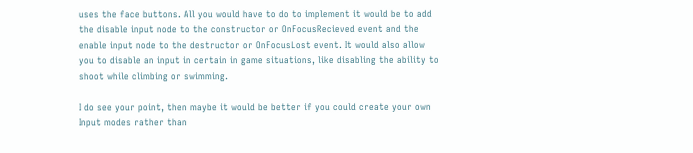uses the face buttons. All you would have to do to implement it would be to add the disable input node to the constructor or OnFocusRecieved event and the enable input node to the destructor or OnFocusLost event. It would also allow you to disable an input in certain in game situations, like disabling the ability to shoot while climbing or swimming.

I do see your point, then maybe it would be better if you could create your own Input modes rather than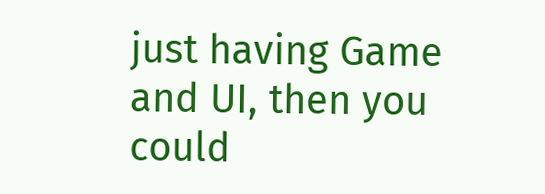just having Game and UI, then you could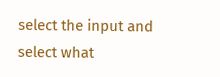select the input and select what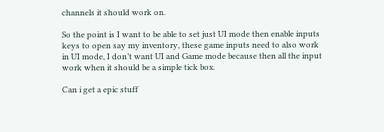channels it should work on.

So the point is I want to be able to set just UI mode then enable inputs keys to open say my inventory, these game inputs need to also work in UI mode, I don’t want UI and Game mode because then all the input work when it should be a simple tick box.

Can i get a epic stuff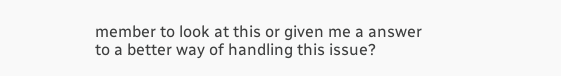member to look at this or given me a answer to a better way of handling this issue?